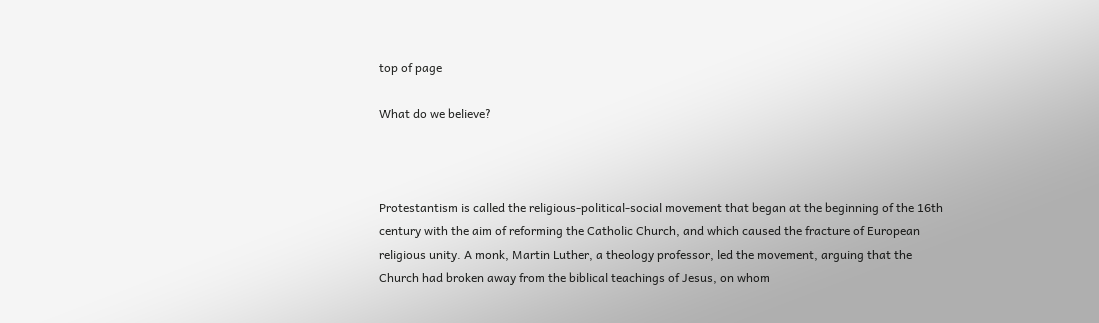top of page

What do we believe?



Protestantism is called the religious-political-social movement that began at the beginning of the 16th century with the aim of reforming the Catholic Church, and which caused the fracture of European religious unity. A monk, Martin Luther, a theology professor, led the movement, arguing that the Church had broken away from the biblical teachings of Jesus, on whom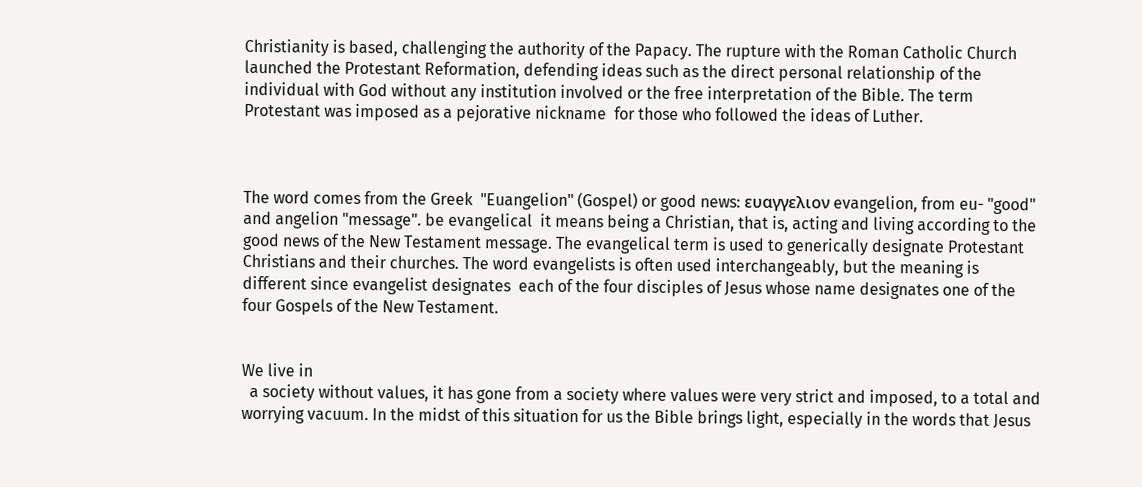Christianity is based, challenging the authority of the Papacy. The rupture with the Roman Catholic Church launched the Protestant Reformation, defending ideas such as the direct personal relationship of the individual with God without any institution involved or the free interpretation of the Bible. The term Protestant was imposed as a pejorative nickname  for those who followed the ideas of Luther.



The word comes from the Greek  "Euangelion" (Gospel) or good news: ευαγγελιον evangelion, from eu- "good" and angelion "message". be evangelical  it means being a Christian, that is, acting and living according to the good news of the New Testament message. The evangelical term is used to generically designate Protestant Christians and their churches. The word evangelists is often used interchangeably, but the meaning is different since evangelist designates  each of the four disciples of Jesus whose name designates one of the four Gospels of the New Testament.


We live in
  a society without values, it has gone from a society where values were very strict and imposed, to a total and worrying vacuum. In the midst of this situation for us the Bible brings light, especially in the words that Jesus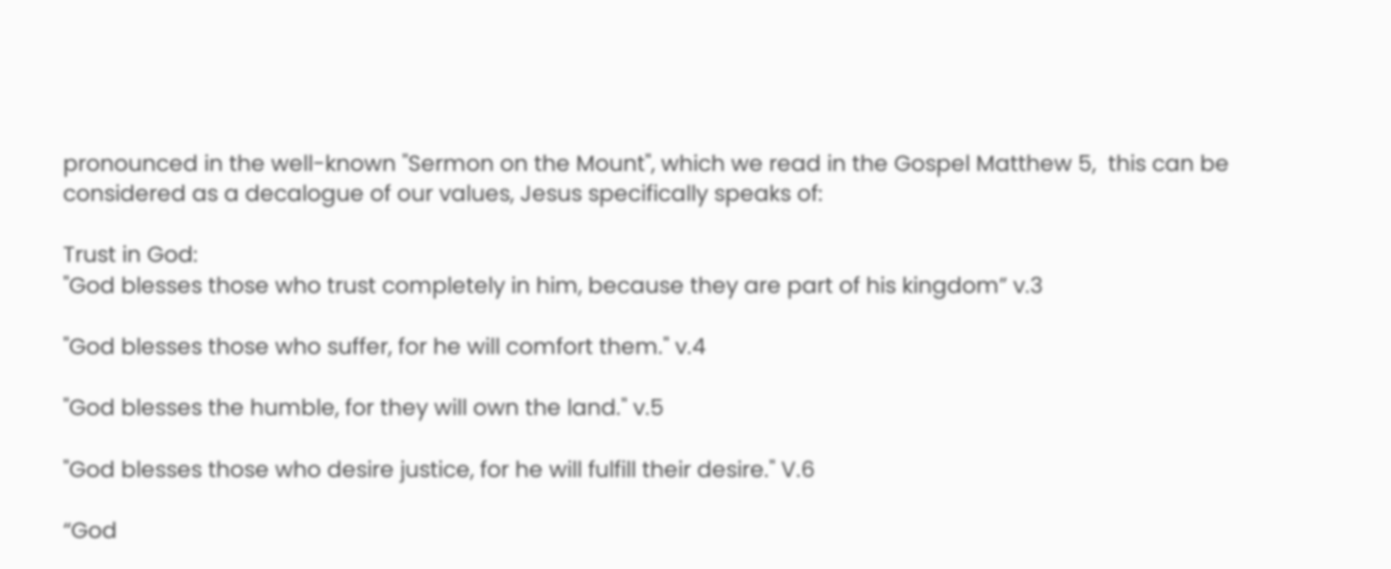pronounced in the well-known "Sermon on the Mount", which we read in the Gospel Matthew 5,  this can be considered as a decalogue of our values, Jesus specifically speaks of:

Trust in God:
"God blesses those who trust completely in him, because they are part of his kingdom” v.3

"God blesses those who suffer, for he will comfort them." v.4

"God blesses the humble, for they will own the land." v.5

"God blesses those who desire justice, for he will fulfill their desire." V.6

“God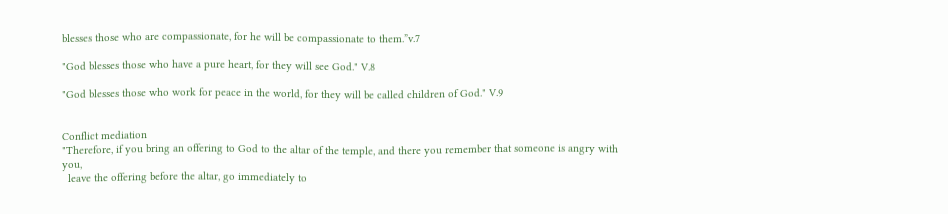blesses those who are compassionate, for he will be compassionate to them.”v.7

"God blesses those who have a pure heart, for they will see God." V.8

"God blesses those who work for peace in the world, for they will be called children of God." V.9


Conflict mediation
"Therefore, if you bring an offering to God to the altar of the temple, and there you remember that someone is angry with you,
  leave the offering before the altar, go immediately to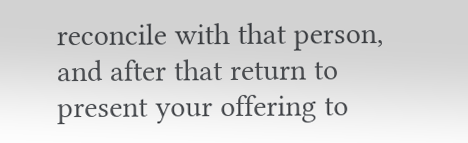reconcile with that person, and after that return to present your offering to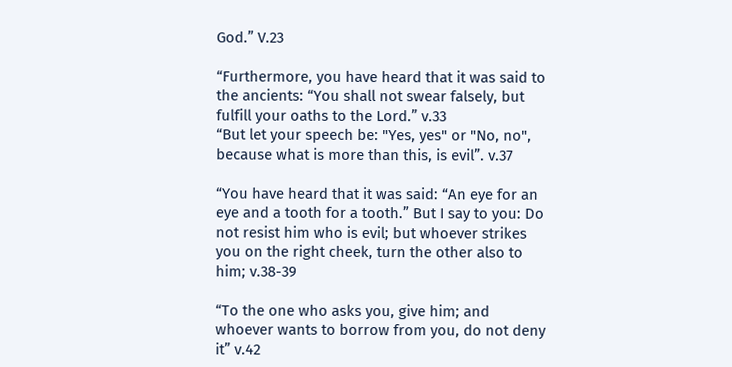God.” V.23

“Furthermore, you have heard that it was said to the ancients: “You shall not swear falsely, but fulfill your oaths to the Lord.” v.33
“But let your speech be: "Yes, yes" or "No, no", because what is more than this, is evil”. v.37

“You have heard that it was said: “An eye for an eye and a tooth for a tooth.” But I say to you: Do not resist him who is evil; but whoever strikes you on the right cheek, turn the other also to him; v.38-39

“To the one who asks you, give him; and whoever wants to borrow from you, do not deny it” v.42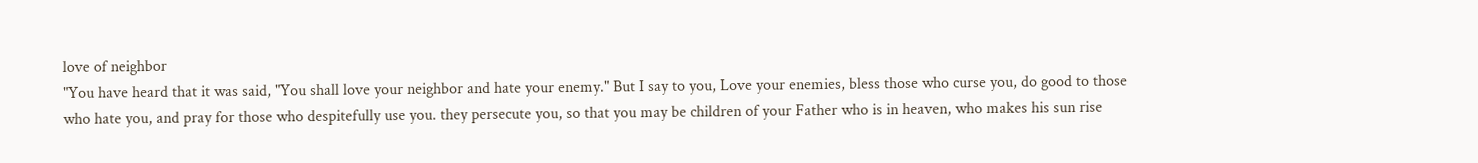love of neighbor
"You have heard that it was said, "You shall love your neighbor and hate your enemy." But I say to you, Love your enemies, bless those who curse you, do good to those who hate you, and pray for those who despitefully use you. they persecute you, so that you may be children of your Father who is in heaven, who makes his sun rise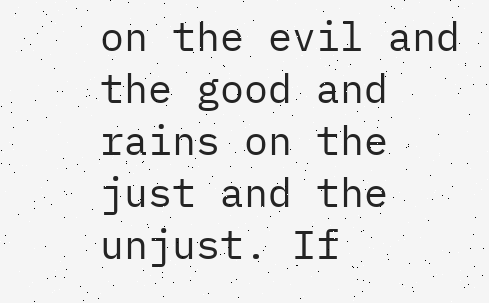on the evil and the good and rains on the just and the unjust. If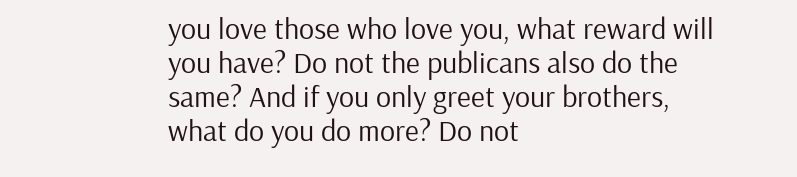you love those who love you, what reward will you have? Do not the publicans also do the same? And if you only greet your brothers, what do you do more? Do not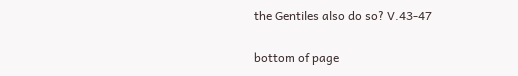the Gentiles also do so? V.43-47

bottom of page